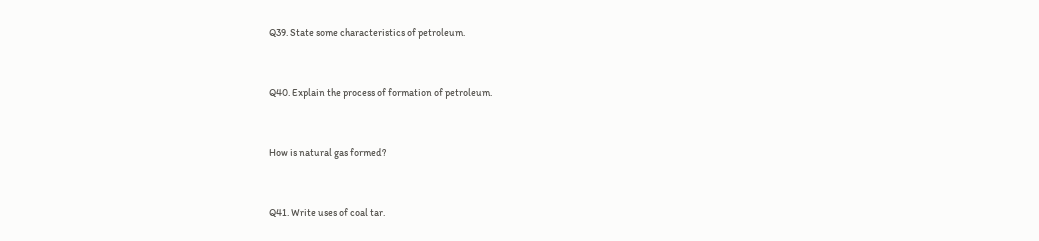Q39. State some characteristics of petroleum.


Q40. Explain the process of formation of petroleum.


How is natural gas formed?


Q41. Write uses of coal tar.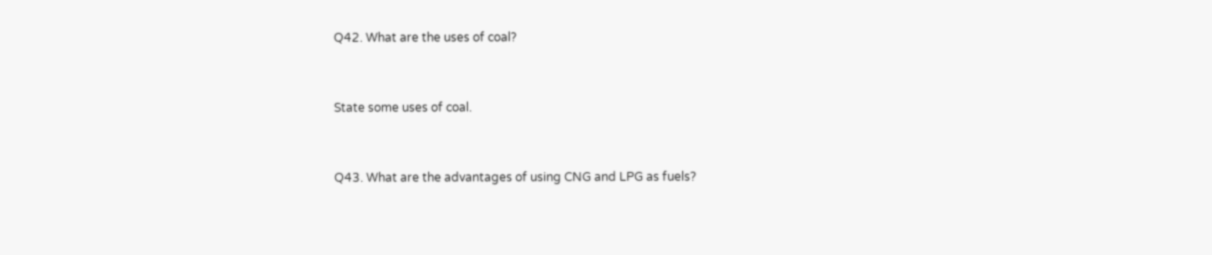Q42. What are the uses of coal?


State some uses of coal.


Q43. What are the advantages of using CNG and LPG as fuels?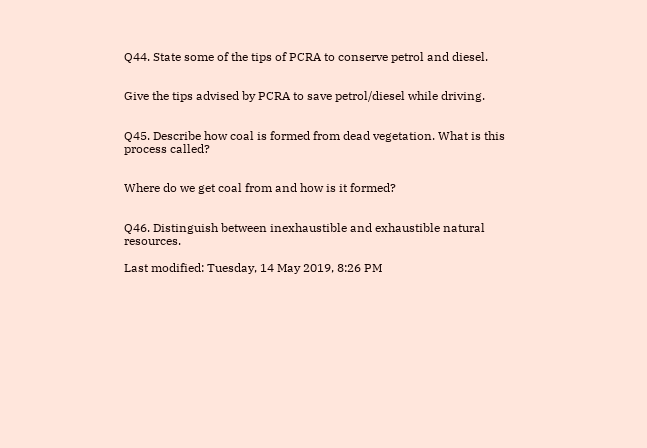Q44. State some of the tips of PCRA to conserve petrol and diesel.


Give the tips advised by PCRA to save petrol/diesel while driving.


Q45. Describe how coal is formed from dead vegetation. What is this process called?


Where do we get coal from and how is it formed?


Q46. Distinguish between inexhaustible and exhaustible natural resources.

Last modified: Tuesday, 14 May 2019, 8:26 PM